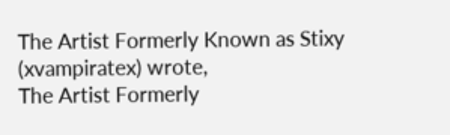The Artist Formerly Known as Stixy (xvampiratex) wrote,
The Artist Formerly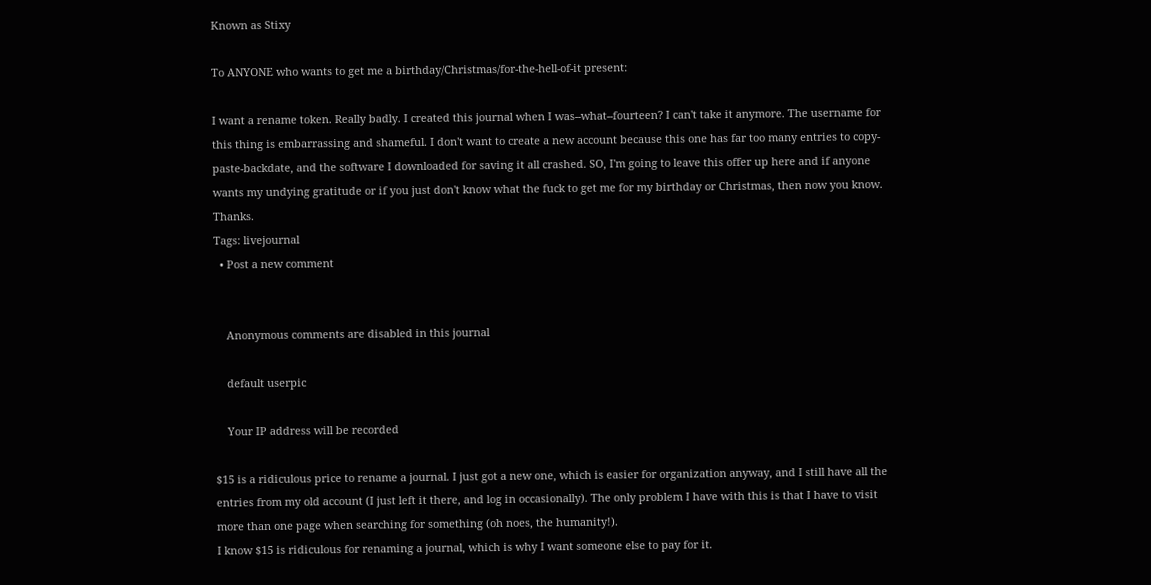Known as Stixy

To ANYONE who wants to get me a birthday/Christmas/for-the-hell-of-it present:

I want a rename token. Really badly. I created this journal when I was--what--fourteen? I can't take it anymore. The username for this thing is embarrassing and shameful. I don't want to create a new account because this one has far too many entries to copy-paste-backdate, and the software I downloaded for saving it all crashed. SO, I'm going to leave this offer up here and if anyone wants my undying gratitude or if you just don't know what the fuck to get me for my birthday or Christmas, then now you know. Thanks.
Tags: livejournal
  • Post a new comment


    Anonymous comments are disabled in this journal

    default userpic

    Your IP address will be recorded

$15 is a ridiculous price to rename a journal. I just got a new one, which is easier for organization anyway, and I still have all the entries from my old account (I just left it there, and log in occasionally). The only problem I have with this is that I have to visit more than one page when searching for something (oh noes, the humanity!).
I know $15 is ridiculous for renaming a journal, which is why I want someone else to pay for it.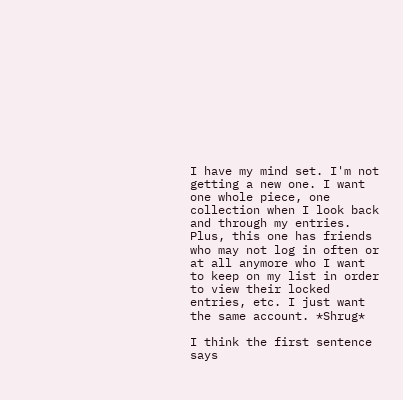I have my mind set. I'm not getting a new one. I want one whole piece, one collection when I look back and through my entries. Plus, this one has friends who may not log in often or at all anymore who I want to keep on my list in order to view their locked entries, etc. I just want the same account. *Shrug*

I think the first sentence says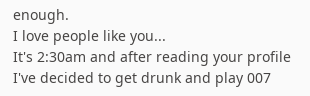enough.
I love people like you...
It's 2:30am and after reading your profile I've decided to get drunk and play 007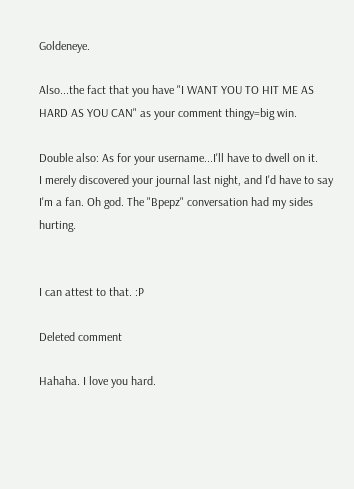Goldeneye.

Also...the fact that you have "I WANT YOU TO HIT ME AS HARD AS YOU CAN" as your comment thingy=big win.

Double also: As for your username...I'll have to dwell on it.
I merely discovered your journal last night, and I'd have to say I'm a fan. Oh god. The "Bpepz" conversation had my sides hurting.


I can attest to that. :P

Deleted comment

Hahaha. I love you hard.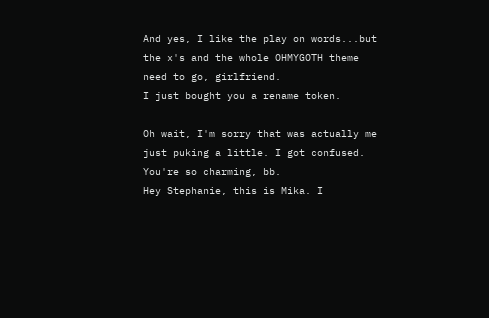And yes, I like the play on words...but the x's and the whole OHMYGOTH theme need to go, girlfriend.
I just bought you a rename token.

Oh wait, I'm sorry that was actually me just puking a little. I got confused.
You're so charming, bb.
Hey Stephanie, this is Mika. I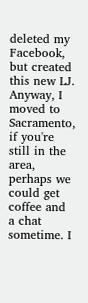deleted my Facebook, but created this new LJ. Anyway, I moved to Sacramento, if you're still in the area, perhaps we could get coffee and a chat sometime. I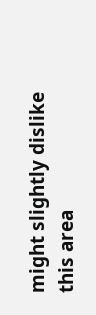might slightly dislike this area